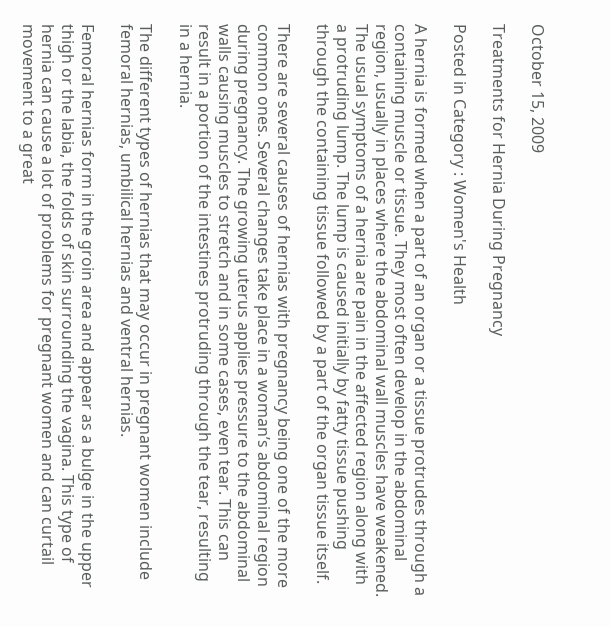October 15, 2009

Treatments for Hernia During Pregnancy

Posted in Category : Women's Health

A hernia is formed when a part of an organ or a tissue protrudes through a containing muscle or tissue. They most often develop in the abdominal region, usually in places where the abdominal wall muscles have weakened. The usual symptoms of a hernia are pain in the affected region along with a protruding lump. The lump is caused initially by fatty tissue pushing through the containing tissue followed by a part of the organ tissue itself.

There are several causes of hernias with pregnancy being one of the more common ones. Several changes take place in a woman’s abdominal region during pregnancy. The growing uterus applies pressure to the abdominal walls causing muscles to stretch and in some cases, even tear. This can result in a portion of the intestines protruding through the tear, resulting in a hernia.

The different types of hernias that may occur in pregnant women include femoral hernias, umbilical hernias and ventral hernias.

Femoral hernias form in the groin area and appear as a bulge in the upper thigh or the labia, the folds of skin surrounding the vagina. This type of hernia can cause a lot of problems for pregnant women and can curtail movement to a great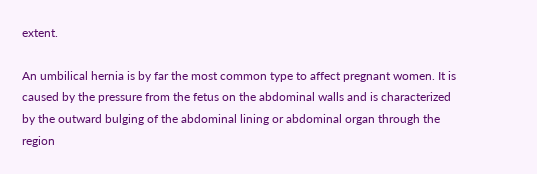extent.

An umbilical hernia is by far the most common type to affect pregnant women. It is caused by the pressure from the fetus on the abdominal walls and is characterized by the outward bulging of the abdominal lining or abdominal organ through the region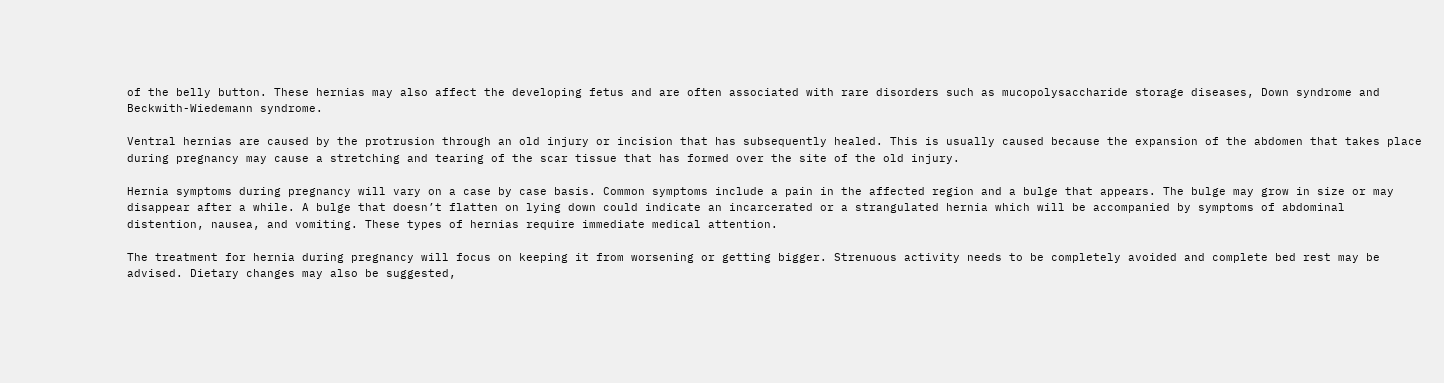of the belly button. These hernias may also affect the developing fetus and are often associated with rare disorders such as mucopolysaccharide storage diseases, Down syndrome and Beckwith-Wiedemann syndrome.

Ventral hernias are caused by the protrusion through an old injury or incision that has subsequently healed. This is usually caused because the expansion of the abdomen that takes place during pregnancy may cause a stretching and tearing of the scar tissue that has formed over the site of the old injury.

Hernia symptoms during pregnancy will vary on a case by case basis. Common symptoms include a pain in the affected region and a bulge that appears. The bulge may grow in size or may disappear after a while. A bulge that doesn’t flatten on lying down could indicate an incarcerated or a strangulated hernia which will be accompanied by symptoms of abdominal distention, nausea, and vomiting. These types of hernias require immediate medical attention.

The treatment for hernia during pregnancy will focus on keeping it from worsening or getting bigger. Strenuous activity needs to be completely avoided and complete bed rest may be advised. Dietary changes may also be suggested,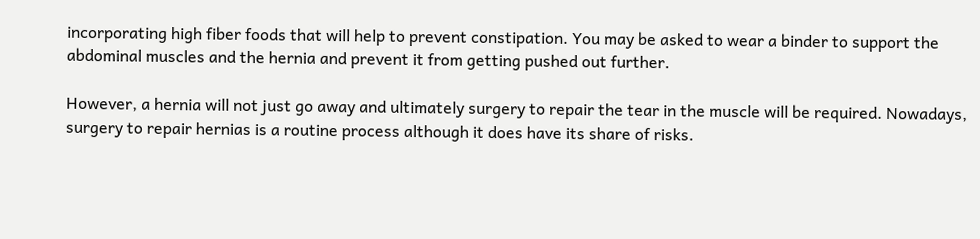incorporating high fiber foods that will help to prevent constipation. You may be asked to wear a binder to support the abdominal muscles and the hernia and prevent it from getting pushed out further.

However, a hernia will not just go away and ultimately surgery to repair the tear in the muscle will be required. Nowadays, surgery to repair hernias is a routine process although it does have its share of risks.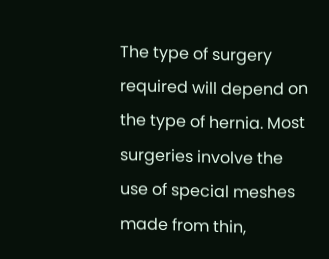The type of surgery required will depend on the type of hernia. Most surgeries involve the use of special meshes made from thin,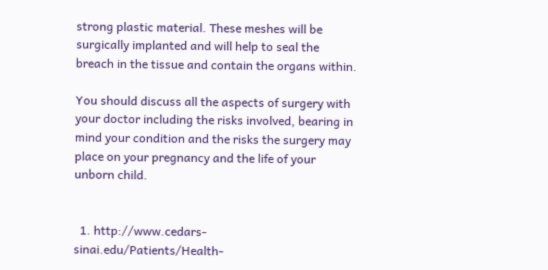strong plastic material. These meshes will be surgically implanted and will help to seal the breach in the tissue and contain the organs within.

You should discuss all the aspects of surgery with your doctor including the risks involved, bearing in mind your condition and the risks the surgery may place on your pregnancy and the life of your unborn child.


  1. http://www.cedars-sinai.edu/Patients/Health-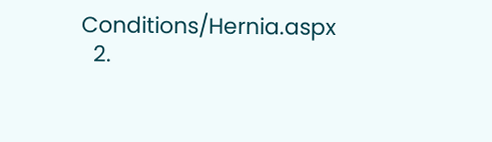Conditions/Hernia.aspx
  2.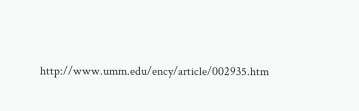http://www.umm.edu/ency/article/002935.htm